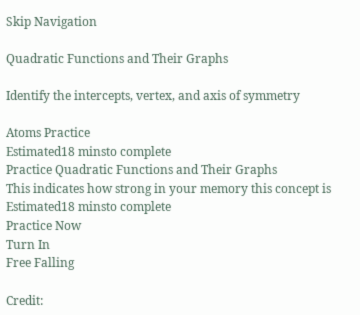Skip Navigation

Quadratic Functions and Their Graphs

Identify the intercepts, vertex, and axis of symmetry

Atoms Practice
Estimated18 minsto complete
Practice Quadratic Functions and Their Graphs
This indicates how strong in your memory this concept is
Estimated18 minsto complete
Practice Now
Turn In
Free Falling

Credit: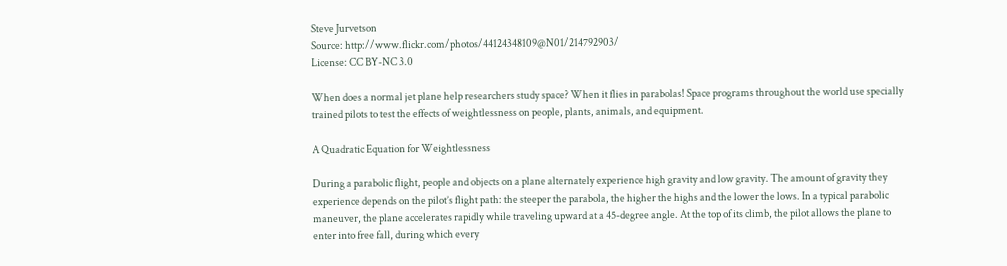Steve Jurvetson
Source: http://www.flickr.com/photos/44124348109@N01/214792903/
License: CC BY-NC 3.0

When does a normal jet plane help researchers study space? When it flies in parabolas! Space programs throughout the world use specially trained pilots to test the effects of weightlessness on people, plants, animals, and equipment.

A Quadratic Equation for Weightlessness

During a parabolic flight, people and objects on a plane alternately experience high gravity and low gravity. The amount of gravity they experience depends on the pilot’s flight path: the steeper the parabola, the higher the highs and the lower the lows. In a typical parabolic maneuver, the plane accelerates rapidly while traveling upward at a 45-degree angle. At the top of its climb, the pilot allows the plane to enter into free fall, during which every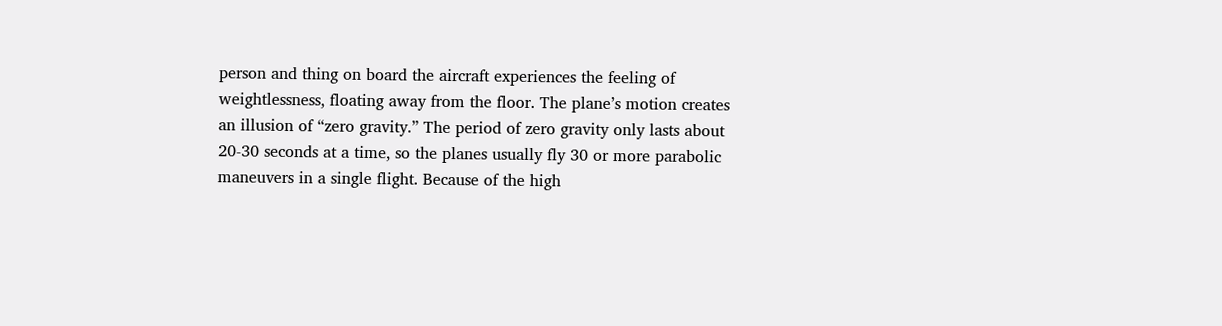person and thing on board the aircraft experiences the feeling of weightlessness, floating away from the floor. The plane’s motion creates an illusion of “zero gravity.” The period of zero gravity only lasts about 20-30 seconds at a time, so the planes usually fly 30 or more parabolic maneuvers in a single flight. Because of the high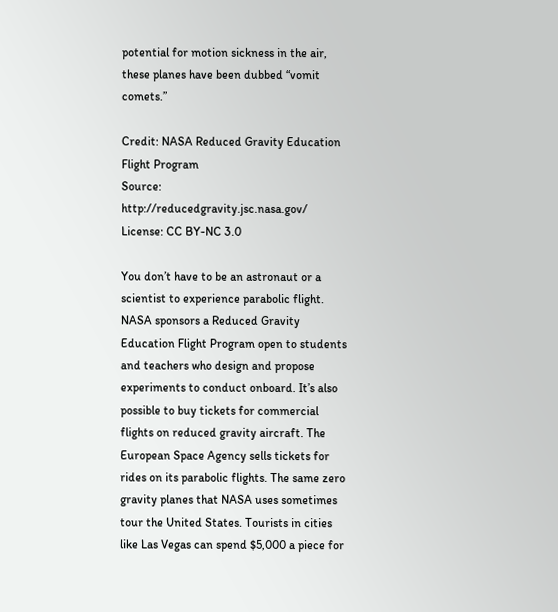potential for motion sickness in the air, these planes have been dubbed “vomit comets.”

Credit: NASA Reduced Gravity Education Flight Program
Source: http://reducedgravity.jsc.nasa.gov/
License: CC BY-NC 3.0

You don’t have to be an astronaut or a scientist to experience parabolic flight. NASA sponsors a Reduced Gravity Education Flight Program open to students and teachers who design and propose experiments to conduct onboard. It’s also possible to buy tickets for commercial flights on reduced gravity aircraft. The European Space Agency sells tickets for rides on its parabolic flights. The same zero gravity planes that NASA uses sometimes tour the United States. Tourists in cities like Las Vegas can spend $5,000 a piece for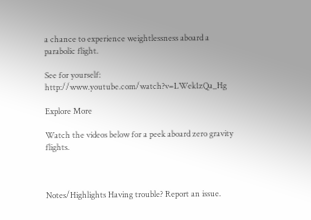a chance to experience weightlessness aboard a parabolic flight.

See for yourself: http://www.youtube.com/watch?v=LWek1zQa_Hg

Explore More

Watch the videos below for a peek aboard zero gravity flights.



Notes/Highlights Having trouble? Report an issue.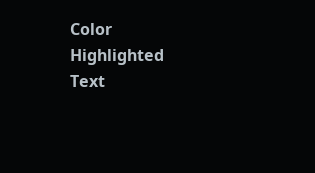Color Highlighted Text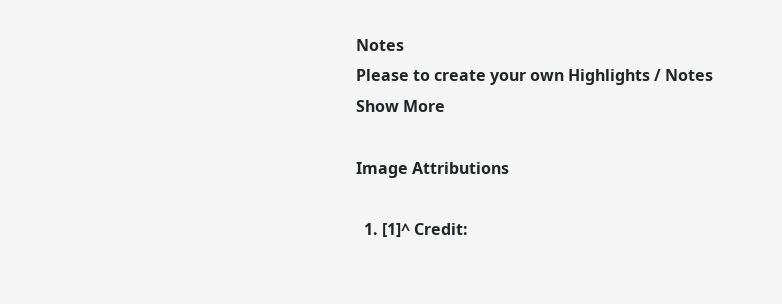Notes
Please to create your own Highlights / Notes
Show More

Image Attributions

  1. [1]^ Credit: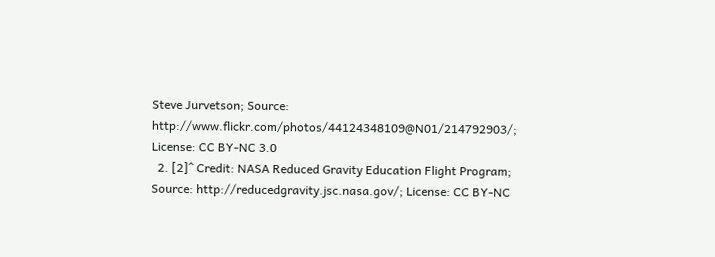Steve Jurvetson; Source: http://www.flickr.com/photos/44124348109@N01/214792903/; License: CC BY-NC 3.0
  2. [2]^ Credit: NASA Reduced Gravity Education Flight Program; Source: http://reducedgravity.jsc.nasa.gov/; License: CC BY-NC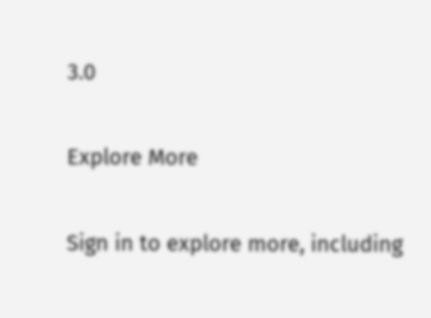3.0

Explore More

Sign in to explore more, including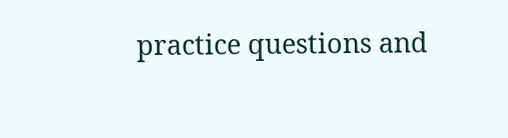practice questions and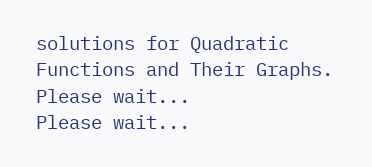solutions for Quadratic Functions and Their Graphs.
Please wait...
Please wait...